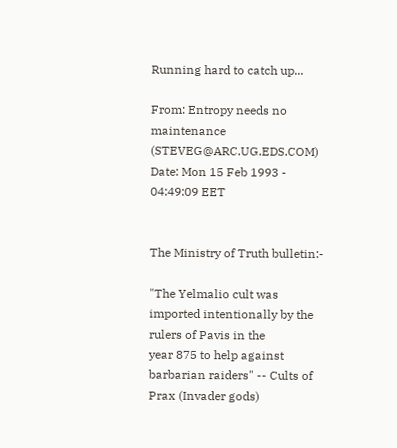Running hard to catch up...

From: Entropy needs no maintenance (STEVEG@ARC.UG.EDS.COM)
Date: Mon 15 Feb 1993 - 04:49:09 EET


The Ministry of Truth bulletin:-

"The Yelmalio cult was imported intentionally by the rulers of Pavis in the
year 875 to help against barbarian raiders" -- Cults of Prax (Invader gods)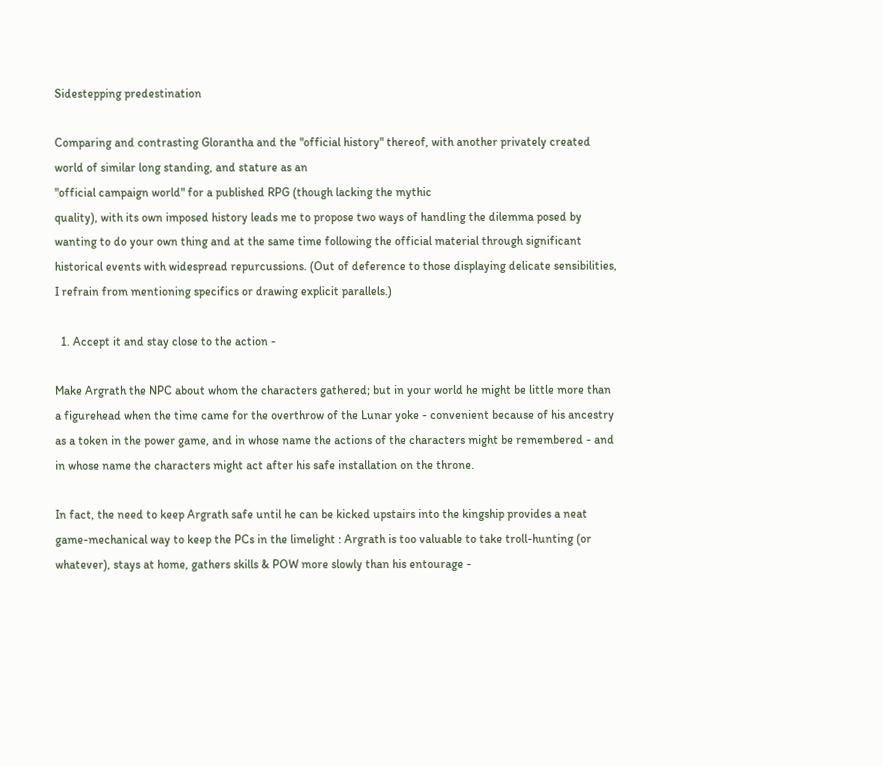Sidestepping predestination

Comparing and contrasting Glorantha and the "official history" thereof, with another privately created world of similar long standing, and stature as an
"official campaign world" for a published RPG (though lacking the mythic
quality), with its own imposed history leads me to propose two ways of handling the dilemma posed by wanting to do your own thing and at the same time following the official material through significant historical events with widespread repurcussions. (Out of deference to those displaying delicate sensibilities, I refrain from mentioning specifics or drawing explicit parallels.)

  1. Accept it and stay close to the action -

Make Argrath the NPC about whom the characters gathered; but in your world he might be little more than a figurehead when the time came for the overthrow of the Lunar yoke - convenient because of his ancestry as a token in the power game, and in whose name the actions of the characters might be remembered - and in whose name the characters might act after his safe installation on the throne.

In fact, the need to keep Argrath safe until he can be kicked upstairs into the kingship provides a neat game-mechanical way to keep the PCs in the limelight : Argrath is too valuable to take troll-hunting (or whatever), stays at home, gathers skills & POW more slowly than his entourage -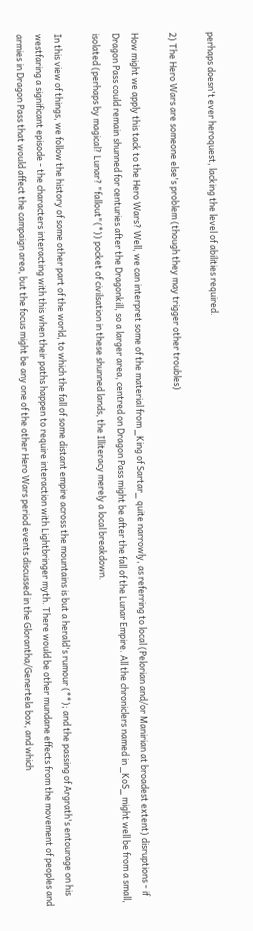perhaps doesn't ever heroquest, lacking the level of abilities required.

2) The Hero Wars are someone else's problem (though they may trigger other troubles)

How might we apply this tack to the Hero Wars? Well, we can interpret some of the material from _King of Sartar_ quite narrowly, as referring to local (Pelorian and/or Manirian at broadest extent) disruptions - if Dragon Pass could remain shunned for centuries after the Dragonkill, so a larger area, centred on Dragon Pass might be after the fall of the Lunar Empire. All the chroniclers named in _KoS_ might well be from a small, isolated (perhaps by magical? Lunar? "fallout"(*)) pocket of civilsation in these shunned lands, the Illiteracy merely a local breakdown.

In this view of things, we follow the history of some other part of the world, to which the fall of some distant empire across the mountains is but a herald's rumour (**); and the passing of Argrath's entourage on his westfaring a significant episode - the characters interacting with this when their paths happen to require interaction with Lightbringer myth. There would be other mundane effects from the movement of peoples and armies in Dragon Pass that would affect the campaign area, but the focus might be any one of the other Hero Wars period events discussed in the Glorantha/Genertela box, and which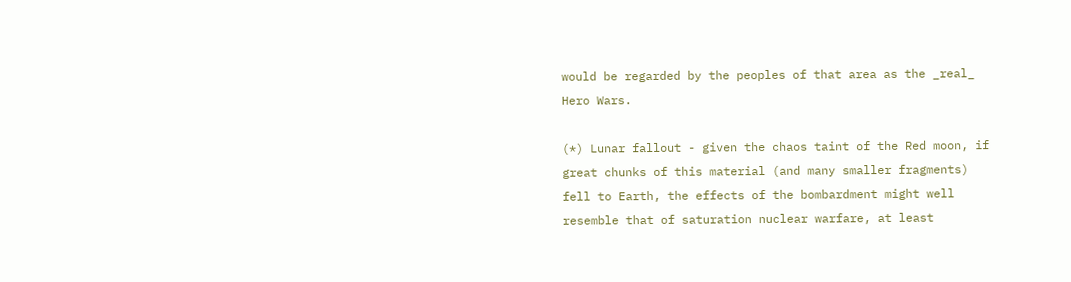would be regarded by the peoples of that area as the _real_ Hero Wars.

(*) Lunar fallout - given the chaos taint of the Red moon, if great chunks of this material (and many smaller fragments) fell to Earth, the effects of the bombardment might well resemble that of saturation nuclear warfare, at least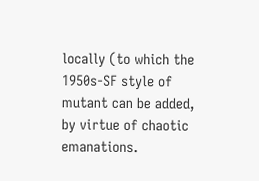locally (to which the 1950s-SF style of mutant can be added, by virtue of chaotic emanations.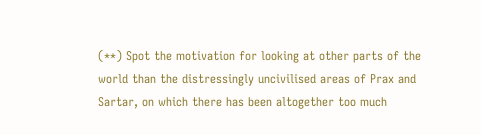(**) Spot the motivation for looking at other parts of the world than the distressingly uncivilised areas of Prax and Sartar, on which there has been altogether too much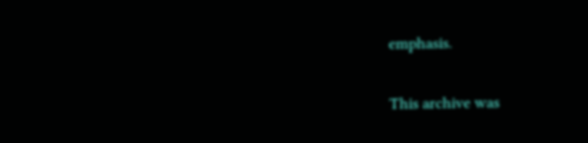emphasis.

This archive was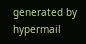generated by hypermail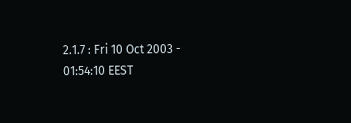2.1.7 : Fri 10 Oct 2003 - 01:54:10 EEST